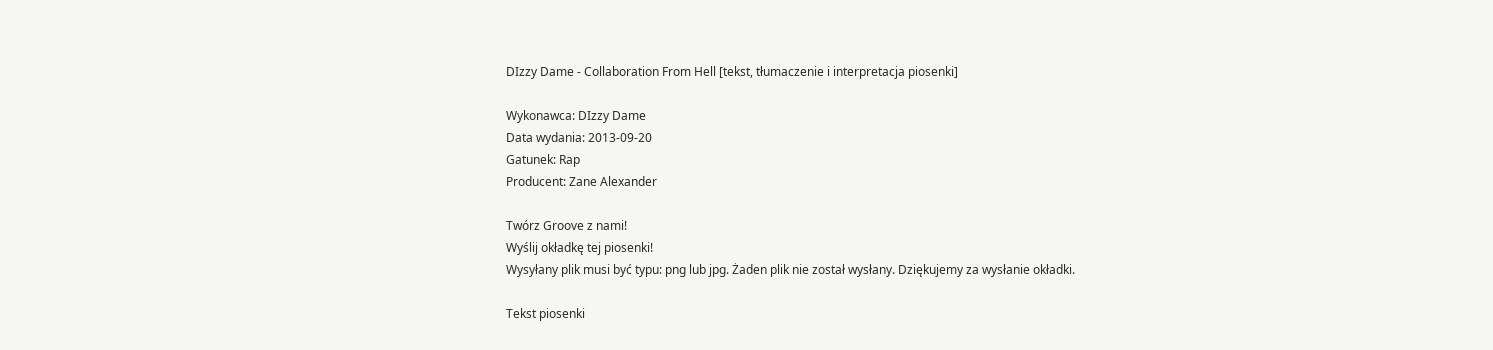DIzzy Dame - Collaboration From Hell [tekst, tłumaczenie i interpretacja piosenki]

Wykonawca: DIzzy Dame
Data wydania: 2013-09-20
Gatunek: Rap
Producent: Zane Alexander

Twórz Groove z nami!
Wyślij okładkę tej piosenki!
Wysyłany plik musi być typu: png lub jpg. Żaden plik nie został wysłany. Dziękujemy za wysłanie okładki.

Tekst piosenki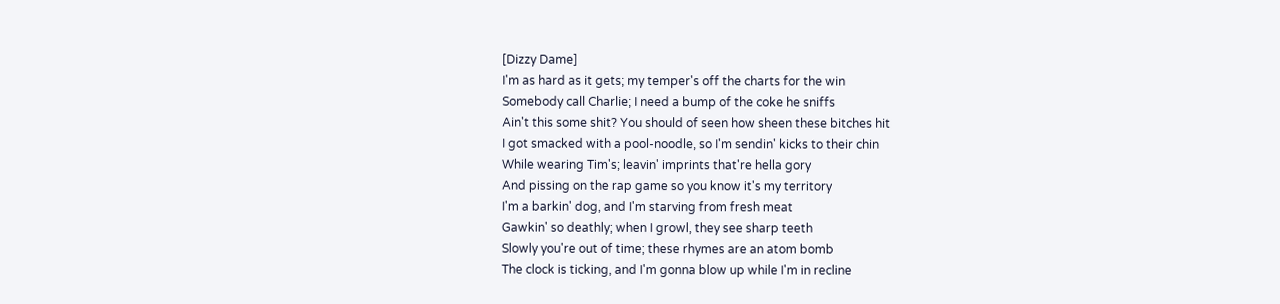[Dizzy Dame]
I'm as hard as it gets; my temper's off the charts for the win
Somebody call Charlie; I need a bump of the coke he sniffs
Ain't this some shit? You should of seen how sheen these bitches hit
I got smacked with a pool-noodle, so I'm sendin' kicks to their chin
While wearing Tim's; leavin' imprints that're hella gory
And pissing on the rap game so you know it's my territory
I'm a barkin' dog, and I'm starving from fresh meat
Gawkin' so deathly; when I growl, they see sharp teeth
Slowly you're out of time; these rhymes are an atom bomb
The clock is ticking, and I'm gonna blow up while I'm in recline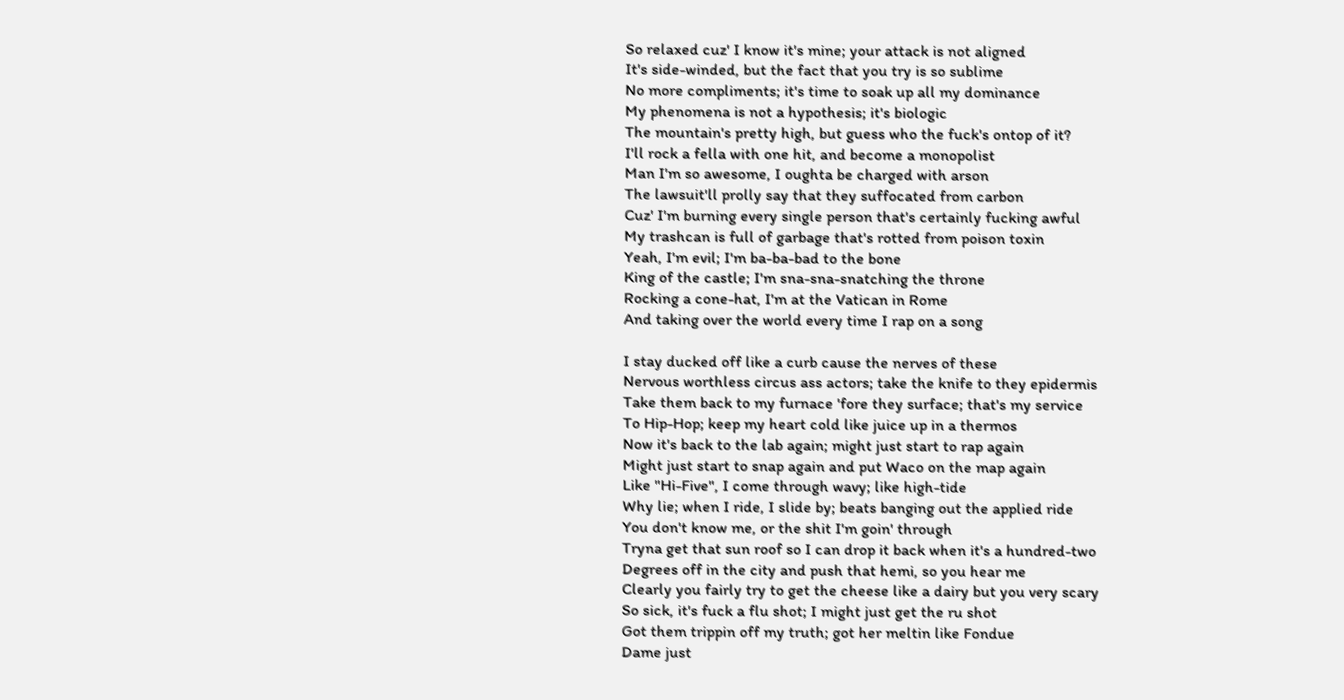So relaxed cuz' I know it's mine; your attack is not aligned
It's side-winded, but the fact that you try is so sublime
No more compliments; it's time to soak up all my dominance
My phenomena is not a hypothesis; it's biologic
The mountain's pretty high, but guess who the fuck's ontop of it?
I'll rock a fella with one hit, and become a monopolist
Man I'm so awesome, I oughta be charged with arson
The lawsuit'll prolly say that they suffocated from carbon
Cuz' I'm burning every single person that's certainly fucking awful
My trashcan is full of garbage that's rotted from poison toxin
Yeah, I'm evil; I'm ba-ba-bad to the bone
King of the castle; I'm sna-sna-snatching the throne
Rocking a cone-hat, I'm at the Vatican in Rome
And taking over the world every time I rap on a song

I stay ducked off like a curb cause the nerves of these
Nervous worthless circus ass actors; take the knife to they epidermis
Take them back to my furnace 'fore they surface; that's my service
To Hip-Hop; keep my heart cold like juice up in a thermos
Now it's back to the lab again; might just start to rap again
Might just start to snap again and put Waco on the map again
Like "Hi-Five", I come through wavy; like high-tide
Why lie; when I ride, I slide by; beats banging out the applied ride
You don't know me, or the shit I'm goin' through
Tryna get that sun roof so I can drop it back when it's a hundred-two
Degrees off in the city and push that hemi, so you hear me
Clearly you fairly try to get the cheese like a dairy but you very scary
So sick, it's fuck a flu shot; I might just get the ru shot
Got them trippin off my truth; got her meltin like Fondue
Dame just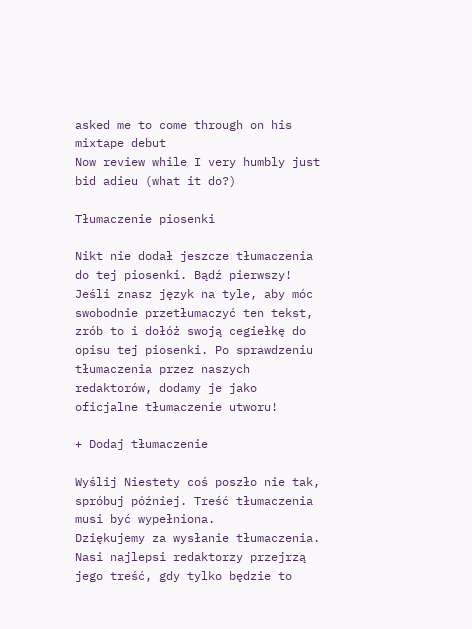asked me to come through on his mixtape debut
Now review while I very humbly just bid adieu (what it do?)

Tłumaczenie piosenki

Nikt nie dodał jeszcze tłumaczenia do tej piosenki. Bądź pierwszy!
Jeśli znasz język na tyle, aby móc swobodnie przetłumaczyć ten tekst, zrób to i dołóż swoją cegiełkę do opisu tej piosenki. Po sprawdzeniu tłumaczenia przez naszych redaktorów, dodamy je jako oficjalne tłumaczenie utworu!

+ Dodaj tłumaczenie

Wyślij Niestety coś poszło nie tak, spróbuj później. Treść tłumaczenia musi być wypełniona.
Dziękujemy za wysłanie tłumaczenia.
Nasi najlepsi redaktorzy przejrzą jego treść, gdy tylko będzie to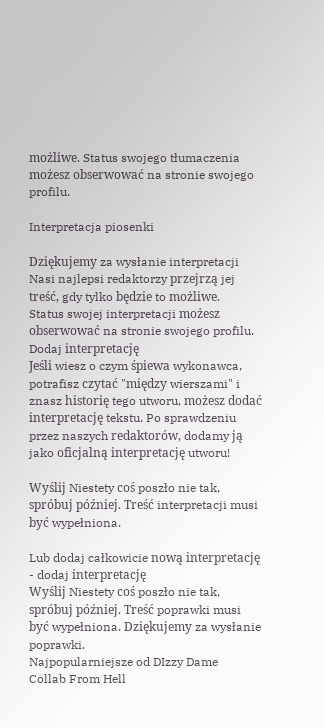możliwe. Status swojego tłumaczenia możesz obserwować na stronie swojego profilu.

Interpretacja piosenki

Dziękujemy za wysłanie interpretacji
Nasi najlepsi redaktorzy przejrzą jej treść, gdy tylko będzie to możliwe.
Status swojej interpretacji możesz obserwować na stronie swojego profilu.
Dodaj interpretację
Jeśli wiesz o czym śpiewa wykonawca, potrafisz czytać "między wierszami" i znasz historię tego utworu, możesz dodać interpretację tekstu. Po sprawdzeniu przez naszych redaktorów, dodamy ją jako oficjalną interpretację utworu!

Wyślij Niestety coś poszło nie tak, spróbuj później. Treść interpretacji musi być wypełniona.

Lub dodaj całkowicie nową interpretację - dodaj interpretację
Wyślij Niestety coś poszło nie tak, spróbuj później. Treść poprawki musi być wypełniona. Dziękujemy za wysłanie poprawki.
Najpopularniejsze od DIzzy Dame
Collab From Hell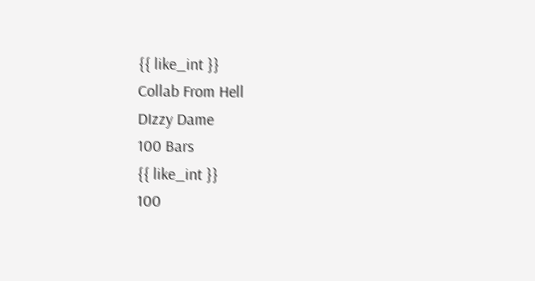{{ like_int }}
Collab From Hell
DIzzy Dame
100 Bars
{{ like_int }}
100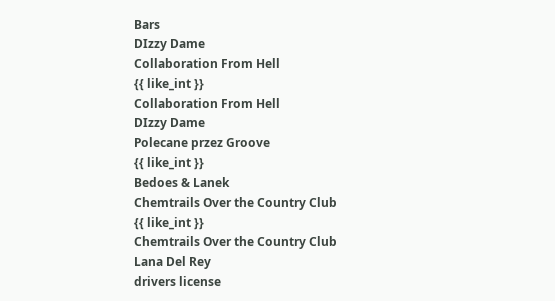Bars
DIzzy Dame
Collaboration From Hell
{{ like_int }}
Collaboration From Hell
DIzzy Dame
Polecane przez Groove
{{ like_int }}
Bedoes & Lanek
Chemtrails Over the Country Club
{{ like_int }}
Chemtrails Over the Country Club
Lana Del Rey
drivers license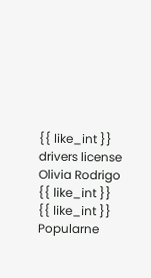{{ like_int }}
drivers license
Olivia Rodrigo
{{ like_int }}
{{ like_int }}
Popularne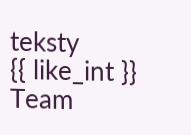teksty
{{ like_int }}
Team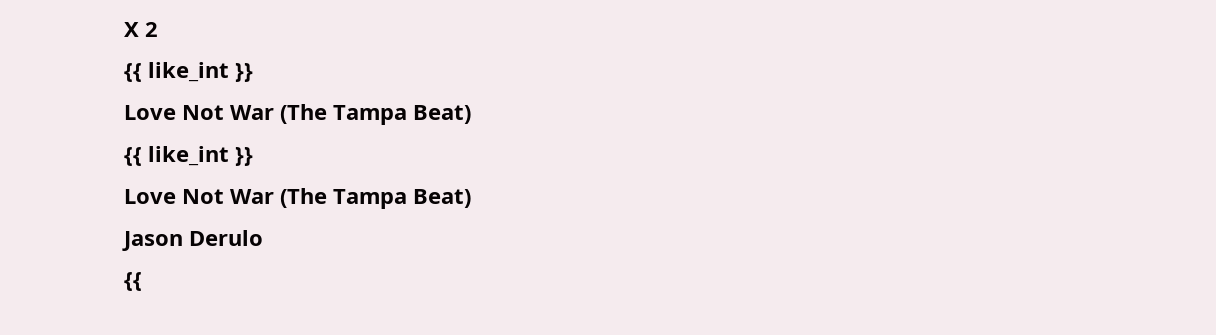X 2
{{ like_int }}
Love Not War (The Tampa Beat)
{{ like_int }}
Love Not War (The Tampa Beat)
Jason Derulo
{{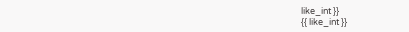like_int }}
{{ like_int }}